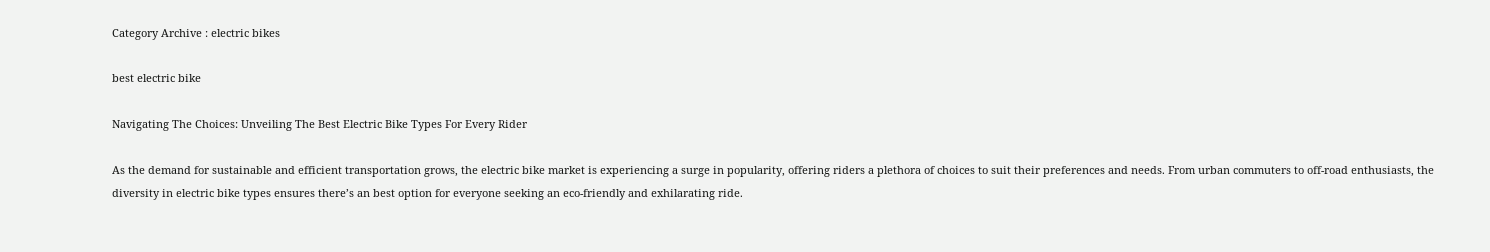Category Archive : electric bikes

best electric bike

Navigating The Choices: Unveiling The Best Electric Bike Types For Every Rider

As the demand for sustainable and efficient transportation grows, the electric bike market is experiencing a surge in popularity, offering riders a plethora of choices to suit their preferences and needs. From urban commuters to off-road enthusiasts, the diversity in electric bike types ensures there’s an best option for everyone seeking an eco-friendly and exhilarating ride.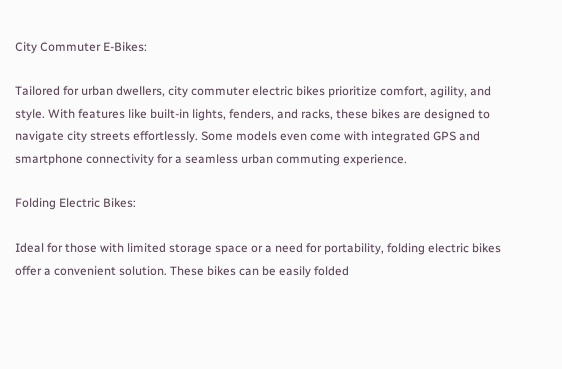City Commuter E-Bikes:

Tailored for urban dwellers, city commuter electric bikes prioritize comfort, agility, and style. With features like built-in lights, fenders, and racks, these bikes are designed to navigate city streets effortlessly. Some models even come with integrated GPS and smartphone connectivity for a seamless urban commuting experience.

Folding Electric Bikes:

Ideal for those with limited storage space or a need for portability, folding electric bikes offer a convenient solution. These bikes can be easily folded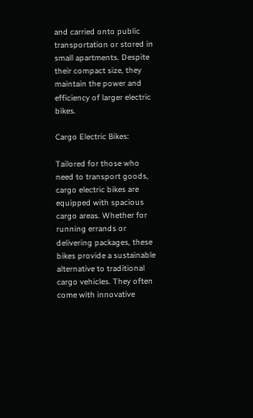and carried onto public transportation or stored in small apartments. Despite their compact size, they maintain the power and efficiency of larger electric bikes.

Cargo Electric Bikes:

Tailored for those who need to transport goods, cargo electric bikes are equipped with spacious cargo areas. Whether for running errands or delivering packages, these bikes provide a sustainable alternative to traditional cargo vehicles. They often come with innovative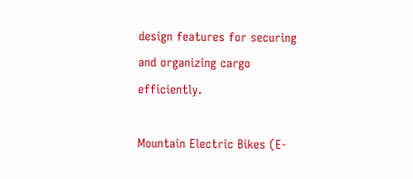design features for securing and organizing cargo efficiently.

Mountain Electric Bikes (E-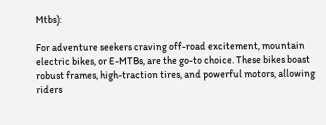Mtbs):

For adventure seekers craving off-road excitement, mountain electric bikes, or E-MTBs, are the go-to choice. These bikes boast robust frames, high-traction tires, and powerful motors, allowing riders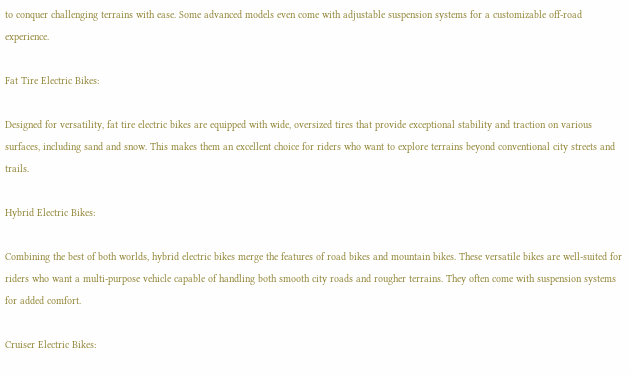to conquer challenging terrains with ease. Some advanced models even come with adjustable suspension systems for a customizable off-road experience.

Fat Tire Electric Bikes:

Designed for versatility, fat tire electric bikes are equipped with wide, oversized tires that provide exceptional stability and traction on various surfaces, including sand and snow. This makes them an excellent choice for riders who want to explore terrains beyond conventional city streets and trails.

Hybrid Electric Bikes:

Combining the best of both worlds, hybrid electric bikes merge the features of road bikes and mountain bikes. These versatile bikes are well-suited for riders who want a multi-purpose vehicle capable of handling both smooth city roads and rougher terrains. They often come with suspension systems for added comfort.

Cruiser Electric Bikes: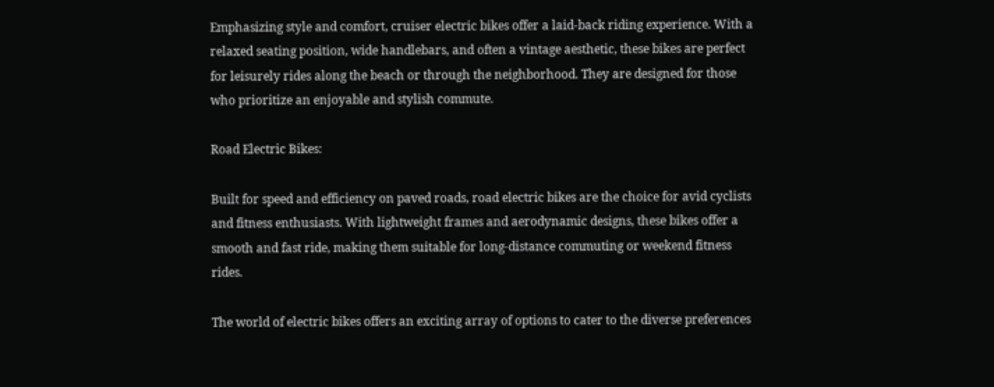Emphasizing style and comfort, cruiser electric bikes offer a laid-back riding experience. With a relaxed seating position, wide handlebars, and often a vintage aesthetic, these bikes are perfect for leisurely rides along the beach or through the neighborhood. They are designed for those who prioritize an enjoyable and stylish commute.

Road Electric Bikes:

Built for speed and efficiency on paved roads, road electric bikes are the choice for avid cyclists and fitness enthusiasts. With lightweight frames and aerodynamic designs, these bikes offer a smooth and fast ride, making them suitable for long-distance commuting or weekend fitness rides.

The world of electric bikes offers an exciting array of options to cater to the diverse preferences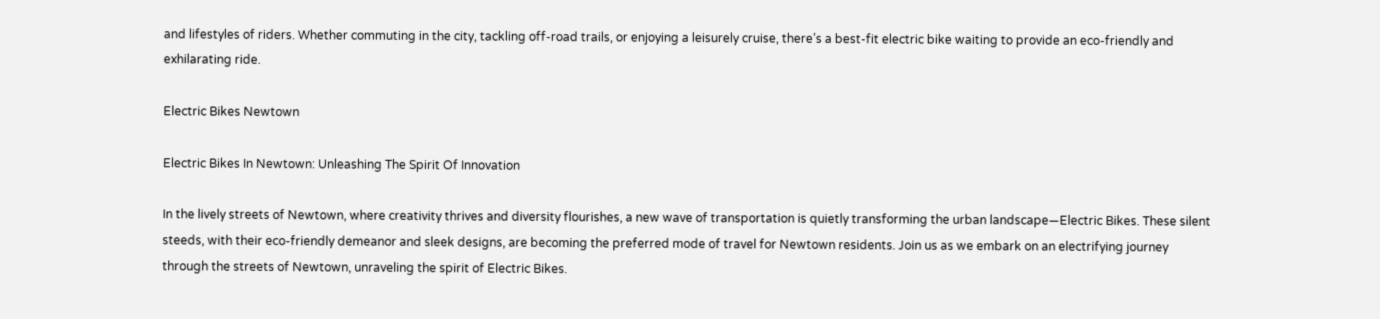and lifestyles of riders. Whether commuting in the city, tackling off-road trails, or enjoying a leisurely cruise, there’s a best-fit electric bike waiting to provide an eco-friendly and exhilarating ride.

Electric Bikes Newtown

Electric Bikes In Newtown: Unleashing The Spirit Of Innovation

In the lively streets of Newtown, where creativity thrives and diversity flourishes, a new wave of transportation is quietly transforming the urban landscape—Electric Bikes. These silent steeds, with their eco-friendly demeanor and sleek designs, are becoming the preferred mode of travel for Newtown residents. Join us as we embark on an electrifying journey through the streets of Newtown, unraveling the spirit of Electric Bikes.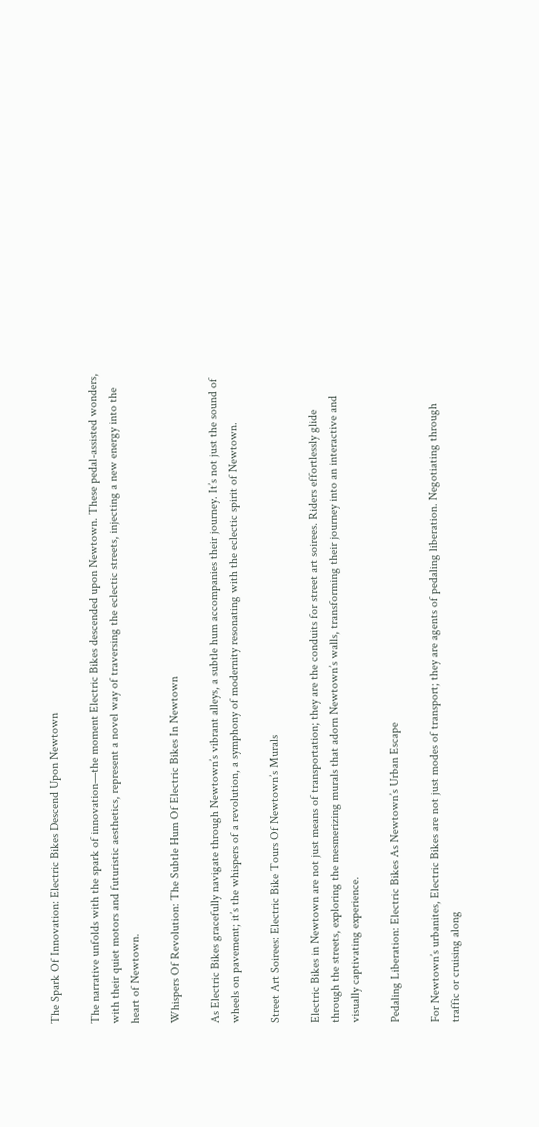The Spark Of Innovation: Electric Bikes Descend Upon Newtown

The narrative unfolds with the spark of innovation—the moment Electric Bikes descended upon Newtown. These pedal-assisted wonders, with their quiet motors and futuristic aesthetics, represent a novel way of traversing the eclectic streets, injecting a new energy into the heart of Newtown.

Whispers Of Revolution: The Subtle Hum Of Electric Bikes In Newtown

As Electric Bikes gracefully navigate through Newtown’s vibrant alleys, a subtle hum accompanies their journey. It’s not just the sound of wheels on pavement; it’s the whispers of a revolution, a symphony of modernity resonating with the eclectic spirit of Newtown.

Street Art Soirees: Electric Bike Tours Of Newtown’s Murals

Electric Bikes in Newtown are not just means of transportation; they are the conduits for street art soirees. Riders effortlessly glide through the streets, exploring the mesmerizing murals that adorn Newtown’s walls, transforming their journey into an interactive and visually captivating experience.

Pedaling Liberation: Electric Bikes As Newtown’s Urban Escape

For Newtown’s urbanites, Electric Bikes are not just modes of transport; they are agents of pedaling liberation. Negotiating through traffic or cruising along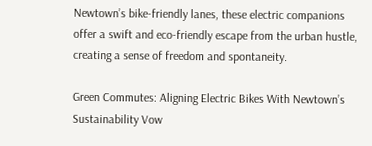Newtown’s bike-friendly lanes, these electric companions offer a swift and eco-friendly escape from the urban hustle, creating a sense of freedom and spontaneity.

Green Commutes: Aligning Electric Bikes With Newtown’s Sustainability Vow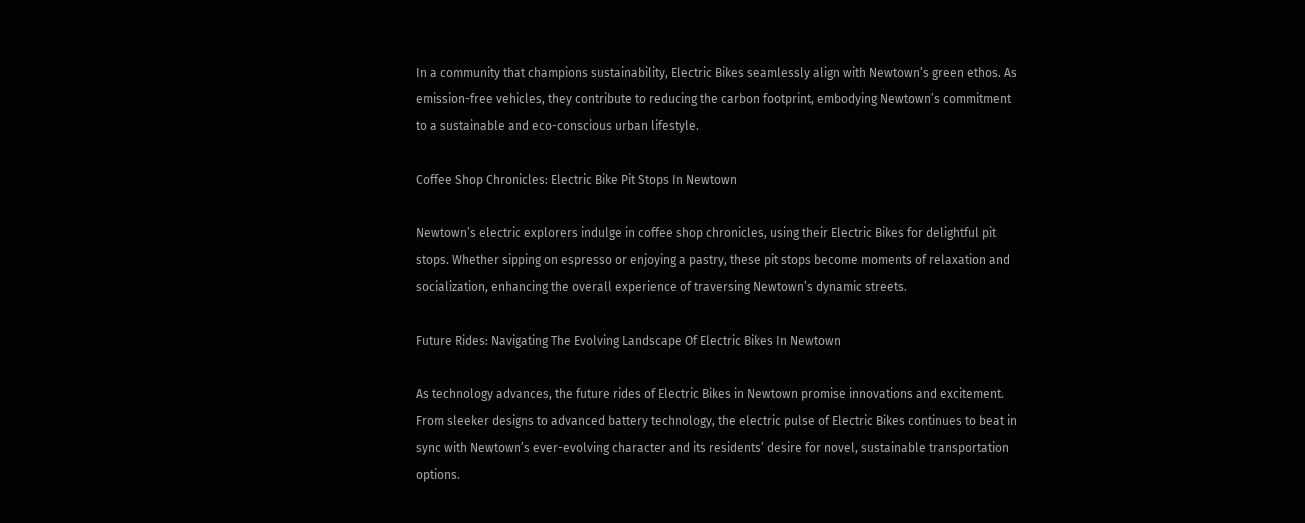In a community that champions sustainability, Electric Bikes seamlessly align with Newtown’s green ethos. As emission-free vehicles, they contribute to reducing the carbon footprint, embodying Newtown’s commitment to a sustainable and eco-conscious urban lifestyle.

Coffee Shop Chronicles: Electric Bike Pit Stops In Newtown

Newtown’s electric explorers indulge in coffee shop chronicles, using their Electric Bikes for delightful pit stops. Whether sipping on espresso or enjoying a pastry, these pit stops become moments of relaxation and socialization, enhancing the overall experience of traversing Newtown’s dynamic streets.

Future Rides: Navigating The Evolving Landscape Of Electric Bikes In Newtown

As technology advances, the future rides of Electric Bikes in Newtown promise innovations and excitement. From sleeker designs to advanced battery technology, the electric pulse of Electric Bikes continues to beat in sync with Newtown’s ever-evolving character and its residents’ desire for novel, sustainable transportation options.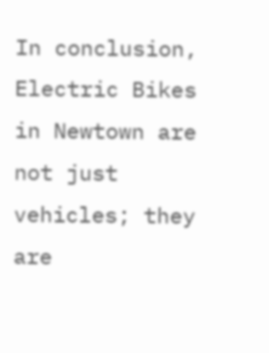In conclusion, Electric Bikes in Newtown are not just vehicles; they are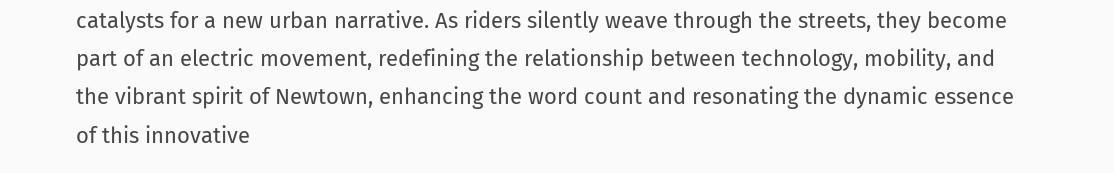catalysts for a new urban narrative. As riders silently weave through the streets, they become part of an electric movement, redefining the relationship between technology, mobility, and the vibrant spirit of Newtown, enhancing the word count and resonating the dynamic essence of this innovative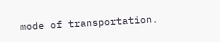mode of transportation.